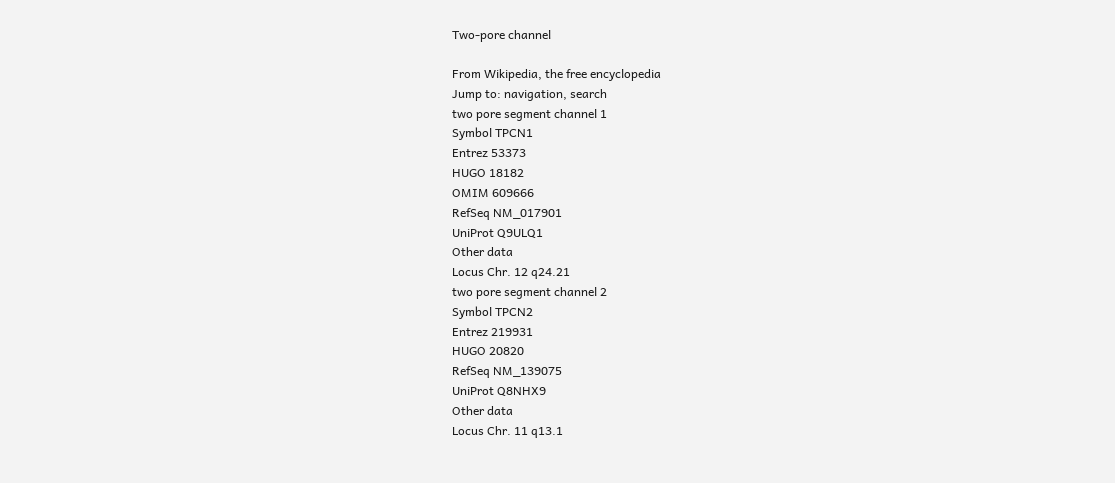Two-pore channel

From Wikipedia, the free encyclopedia
Jump to: navigation, search
two pore segment channel 1
Symbol TPCN1
Entrez 53373
HUGO 18182
OMIM 609666
RefSeq NM_017901
UniProt Q9ULQ1
Other data
Locus Chr. 12 q24.21
two pore segment channel 2
Symbol TPCN2
Entrez 219931
HUGO 20820
RefSeq NM_139075
UniProt Q8NHX9
Other data
Locus Chr. 11 q13.1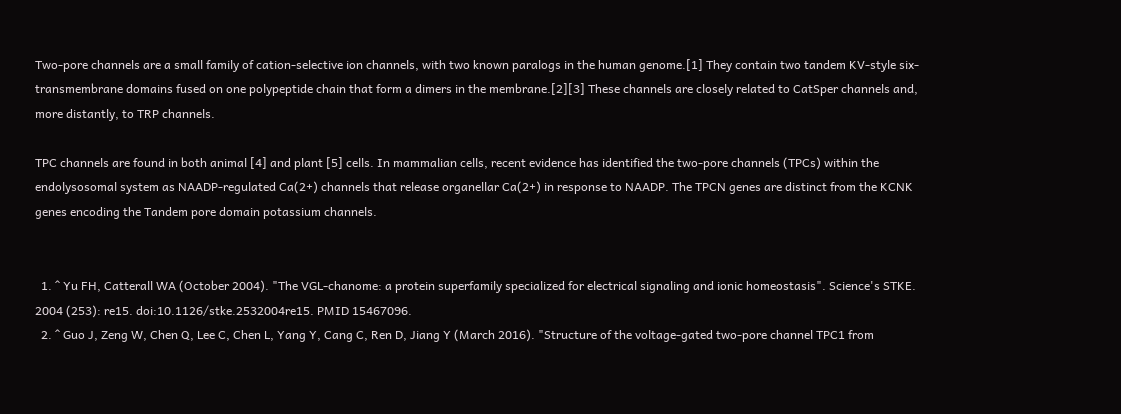Two-pore channels are a small family of cation-selective ion channels, with two known paralogs in the human genome.[1] They contain two tandem KV-style six-transmembrane domains fused on one polypeptide chain that form a dimers in the membrane.[2][3] These channels are closely related to CatSper channels and, more distantly, to TRP channels.

TPC channels are found in both animal [4] and plant [5] cells. In mammalian cells, recent evidence has identified the two-pore channels (TPCs) within the endolysosomal system as NAADP-regulated Ca(2+) channels that release organellar Ca(2+) in response to NAADP. The TPCN genes are distinct from the KCNK genes encoding the Tandem pore domain potassium channels.


  1. ^ Yu FH, Catterall WA (October 2004). "The VGL-chanome: a protein superfamily specialized for electrical signaling and ionic homeostasis". Science's STKE. 2004 (253): re15. doi:10.1126/stke.2532004re15. PMID 15467096.
  2. ^ Guo J, Zeng W, Chen Q, Lee C, Chen L, Yang Y, Cang C, Ren D, Jiang Y (March 2016). "Structure of the voltage-gated two-pore channel TPC1 from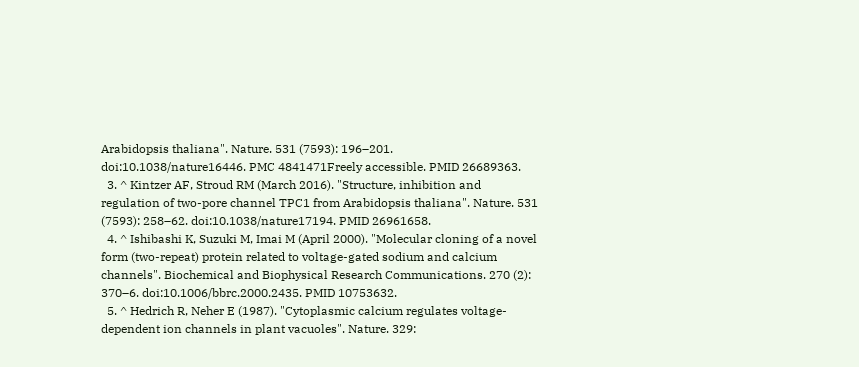Arabidopsis thaliana". Nature. 531 (7593): 196–201. doi:10.1038/nature16446. PMC 4841471Freely accessible. PMID 26689363.
  3. ^ Kintzer AF, Stroud RM (March 2016). "Structure, inhibition and regulation of two-pore channel TPC1 from Arabidopsis thaliana". Nature. 531 (7593): 258–62. doi:10.1038/nature17194. PMID 26961658.
  4. ^ Ishibashi K, Suzuki M, Imai M (April 2000). "Molecular cloning of a novel form (two-repeat) protein related to voltage-gated sodium and calcium channels". Biochemical and Biophysical Research Communications. 270 (2): 370–6. doi:10.1006/bbrc.2000.2435. PMID 10753632.
  5. ^ Hedrich R, Neher E (1987). "Cytoplasmic calcium regulates voltage-dependent ion channels in plant vacuoles". Nature. 329: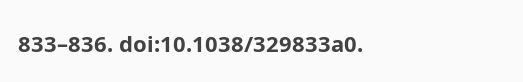833–836. doi:10.1038/329833a0.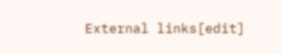External links[edit]